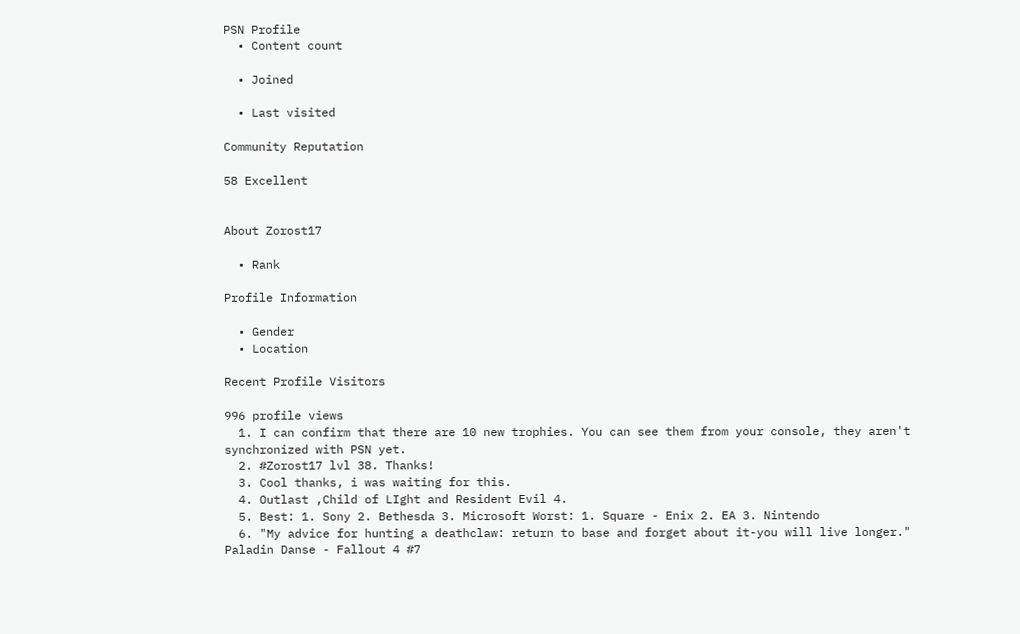PSN Profile
  • Content count

  • Joined

  • Last visited

Community Reputation

58 Excellent


About Zorost17

  • Rank

Profile Information

  • Gender
  • Location

Recent Profile Visitors

996 profile views
  1. I can confirm that there are 10 new trophies. You can see them from your console, they aren't synchronized with PSN yet.
  2. #Zorost17 lvl 38. Thanks!
  3. Cool thanks, i was waiting for this.
  4. Outlast ,Child of LIght and Resident Evil 4.
  5. Best: 1. Sony 2. Bethesda 3. Microsoft Worst: 1. Square - Enix 2. EA 3. Nintendo
  6. "My advice for hunting a deathclaw: return to base and forget about it-you will live longer." Paladin Danse - Fallout 4 #7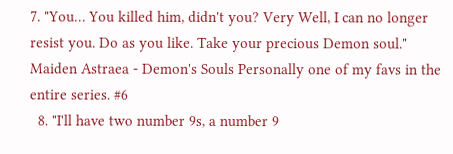7. "You… You killed him, didn't you? Very Well, I can no longer resist you. Do as you like. Take your precious Demon soul." Maiden Astraea - Demon's Souls Personally one of my favs in the entire series. #6
  8. "I'll have two number 9s, a number 9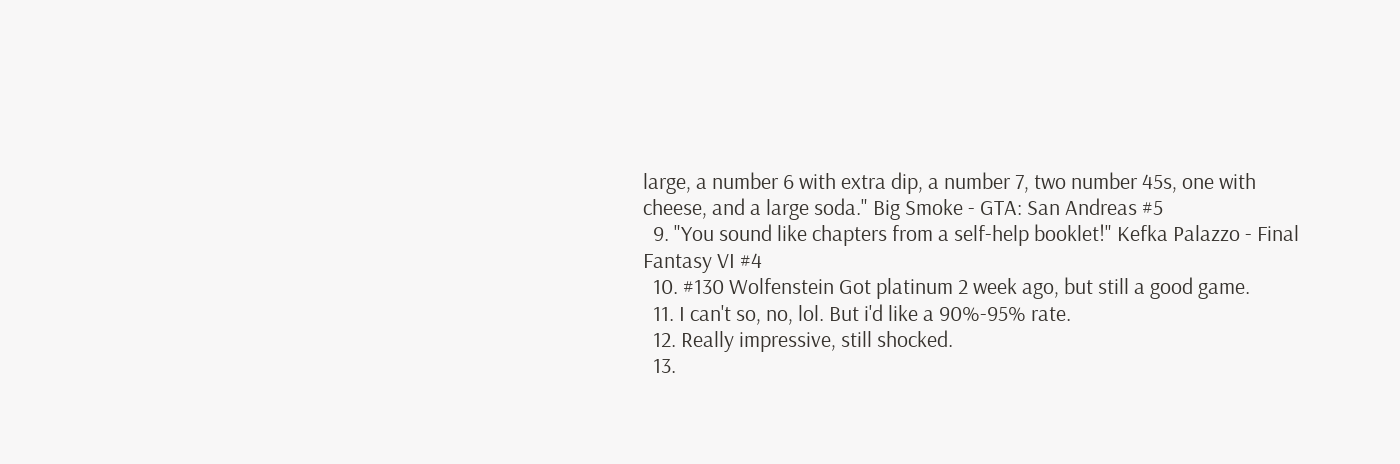large, a number 6 with extra dip, a number 7, two number 45s, one with cheese, and a large soda." Big Smoke - GTA: San Andreas #5
  9. "You sound like chapters from a self-help booklet!" Kefka Palazzo - Final Fantasy VI #4
  10. #130 Wolfenstein Got platinum 2 week ago, but still a good game.
  11. I can't so, no, lol. But i'd like a 90%-95% rate.
  12. Really impressive, still shocked.
  13.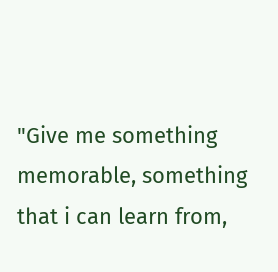"Give me something memorable, something that i can learn from,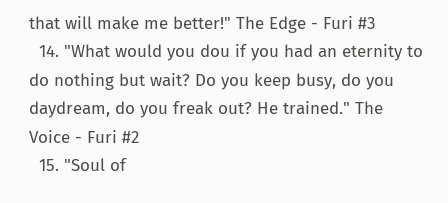that will make me better!" The Edge - Furi #3
  14. "What would you dou if you had an eternity to do nothing but wait? Do you keep busy, do you daydream, do you freak out? He trained." The Voice - Furi #2
  15. "Soul of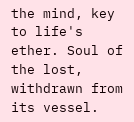the mind, key to life's ether. Soul of the lost, withdrawn from its vessel.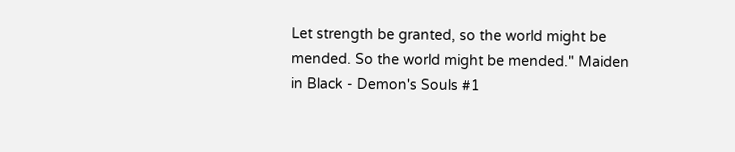Let strength be granted, so the world might be mended. So the world might be mended." Maiden in Black - Demon's Souls #1